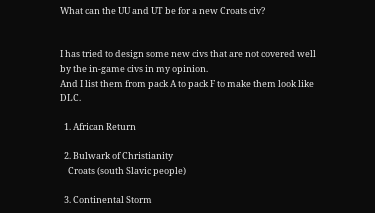What can the UU and UT be for a new Croats civ?


I has tried to design some new civs that are not covered well by the in-game civs in my opinion.
And I list them from pack A to pack F to make them look like DLC.

  1. African Return

  2. Bulwark of Christianity
    Croats (south Slavic people)

  3. Continental Storm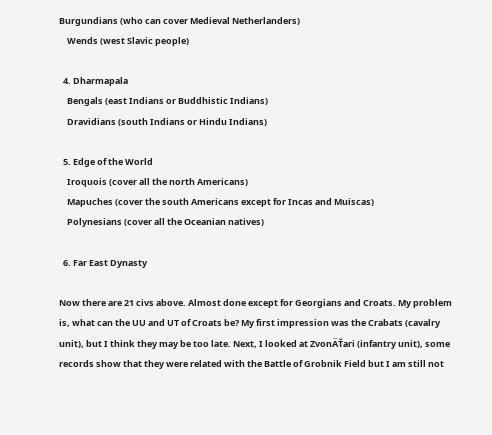Burgundians (who can cover Medieval Netherlanders)
    Wends (west Slavic people)

  4. Dharmapala
    Bengals (east Indians or Buddhistic Indians)
    Dravidians (south Indians or Hindu Indians)

  5. Edge of the World
    Iroquois (cover all the north Americans)
    Mapuches (cover the south Americans except for Incas and Muiscas)
    Polynesians (cover all the Oceanian natives)

  6. Far East Dynasty

Now there are 21 civs above. Almost done except for Georgians and Croats. My problem is, what can the UU and UT of Croats be? My first impression was the Crabats (cavalry unit), but I think they may be too late. Next, I looked at ZvonÄŤari (infantry unit), some records show that they were related with the Battle of Grobnik Field but I am still not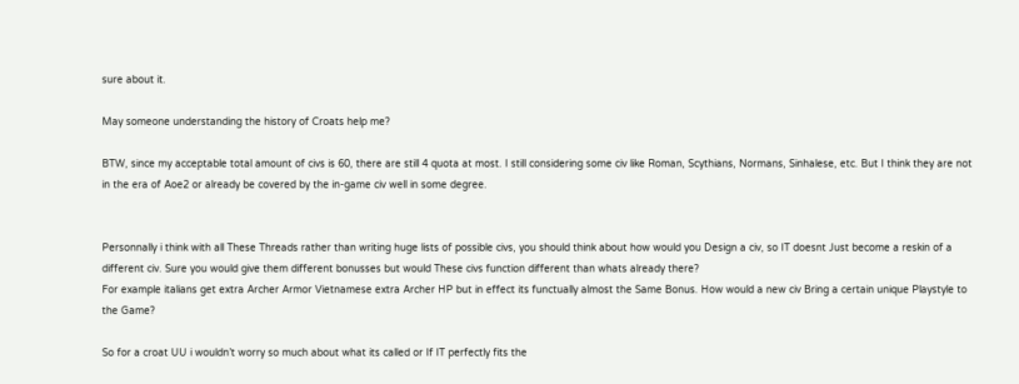sure about it.

May someone understanding the history of Croats help me?

BTW, since my acceptable total amount of civs is 60, there are still 4 quota at most. I still considering some civ like Roman, Scythians, Normans, Sinhalese, etc. But I think they are not in the era of Aoe2 or already be covered by the in-game civ well in some degree.


Personnally i think with all These Threads rather than writing huge lists of possible civs, you should think about how would you Design a civ, so IT doesnt Just become a reskin of a different civ. Sure you would give them different bonusses but would These civs function different than whats already there?
For example italians get extra Archer Armor Vietnamese extra Archer HP but in effect its functually almost the Same Bonus. How would a new civ Bring a certain unique Playstyle to the Game?

So for a croat UU i wouldn’t worry so much about what its called or If IT perfectly fits the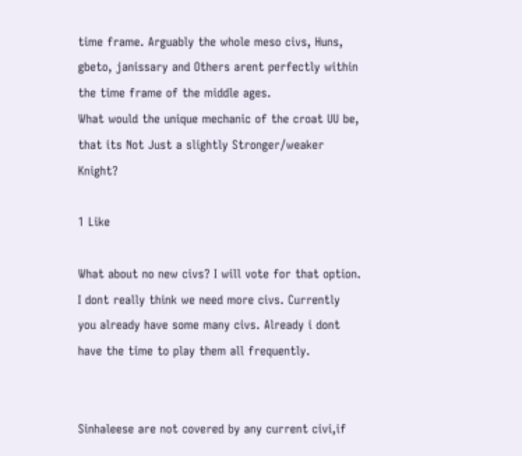time frame. Arguably the whole meso civs, Huns, gbeto, janissary and Others arent perfectly within the time frame of the middle ages.
What would the unique mechanic of the croat UU be, that its Not Just a slightly Stronger/weaker Knight?

1 Like

What about no new civs? I will vote for that option. I dont really think we need more civs. Currently you already have some many civs. Already i dont have the time to play them all frequently.


Sinhaleese are not covered by any current civi,if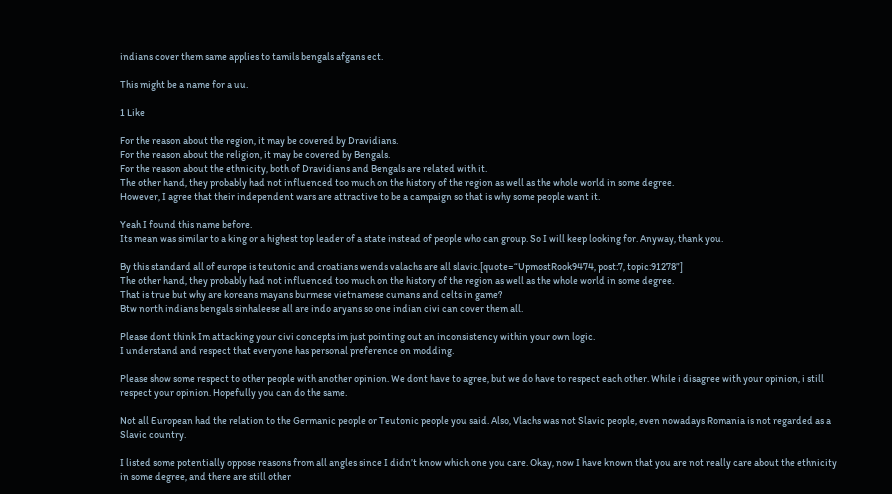indians cover them same applies to tamils bengals afgans ect.

This might be a name for a uu.

1 Like

For the reason about the region, it may be covered by Dravidians.
For the reason about the religion, it may be covered by Bengals.
For the reason about the ethnicity, both of Dravidians and Bengals are related with it.
The other hand, they probably had not influenced too much on the history of the region as well as the whole world in some degree.
However, I agree that their independent wars are attractive to be a campaign so that is why some people want it.

Yeah I found this name before.
Its mean was similar to a king or a highest top leader of a state instead of people who can group. So I will keep looking for. Anyway, thank you.

By this standard all of europe is teutonic and croatians wends valachs are all slavic.[quote=“UpmostRook9474, post:7, topic:91278”]
The other hand, they probably had not influenced too much on the history of the region as well as the whole world in some degree.
That is true but why are koreans mayans burmese vietnamese cumans and celts in game?
Btw north indians bengals sinhaleese all are indo aryans so one indian civi can cover them all.

Please dont think Im attacking your civi concepts im just pointing out an inconsistency within your own logic.
I understand and respect that everyone has personal preference on modding.

Please show some respect to other people with another opinion. We dont have to agree, but we do have to respect each other. While i disagree with your opinion, i still respect your opinion. Hopefully you can do the same.

Not all European had the relation to the Germanic people or Teutonic people you said. Also, Vlachs was not Slavic people, even nowadays Romania is not regarded as a Slavic country.

I listed some potentially oppose reasons from all angles since I didn’t know which one you care. Okay, now I have known that you are not really care about the ethnicity in some degree, and there are still other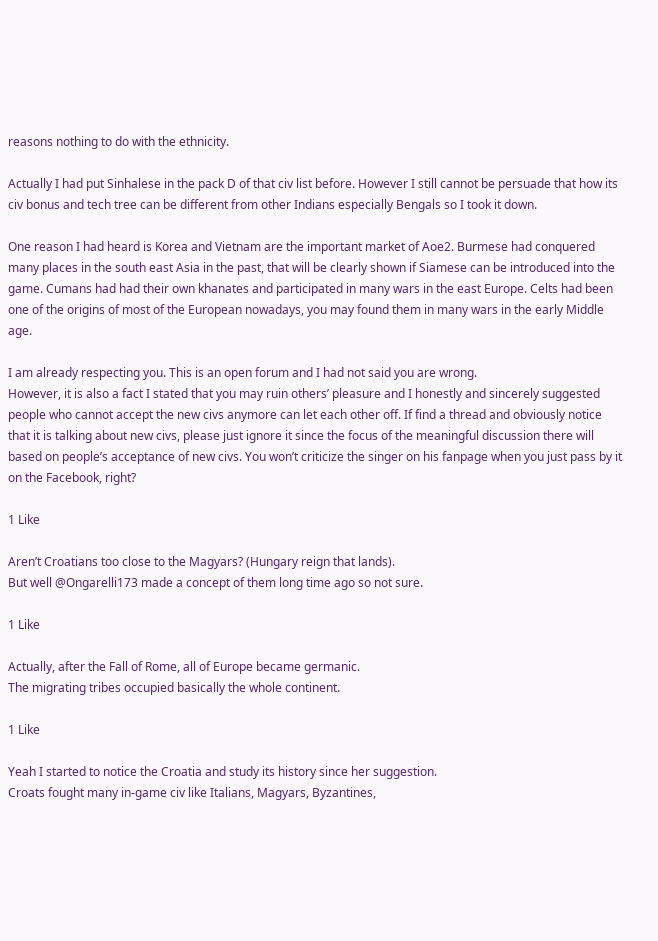reasons nothing to do with the ethnicity.

Actually I had put Sinhalese in the pack D of that civ list before. However I still cannot be persuade that how its civ bonus and tech tree can be different from other Indians especially Bengals so I took it down.

One reason I had heard is Korea and Vietnam are the important market of Aoe2. Burmese had conquered many places in the south east Asia in the past, that will be clearly shown if Siamese can be introduced into the game. Cumans had had their own khanates and participated in many wars in the east Europe. Celts had been one of the origins of most of the European nowadays, you may found them in many wars in the early Middle age.

I am already respecting you. This is an open forum and I had not said you are wrong.
However, it is also a fact I stated that you may ruin others’ pleasure and I honestly and sincerely suggested people who cannot accept the new civs anymore can let each other off. If find a thread and obviously notice that it is talking about new civs, please just ignore it since the focus of the meaningful discussion there will based on people’s acceptance of new civs. You won’t criticize the singer on his fanpage when you just pass by it on the Facebook, right?

1 Like

Aren’t Croatians too close to the Magyars? (Hungary reign that lands).
But well @Ongarelli173 made a concept of them long time ago so not sure.

1 Like

Actually, after the Fall of Rome, all of Europe became germanic.
The migrating tribes occupied basically the whole continent.

1 Like

Yeah I started to notice the Croatia and study its history since her suggestion.
Croats fought many in-game civ like Italians, Magyars, Byzantines,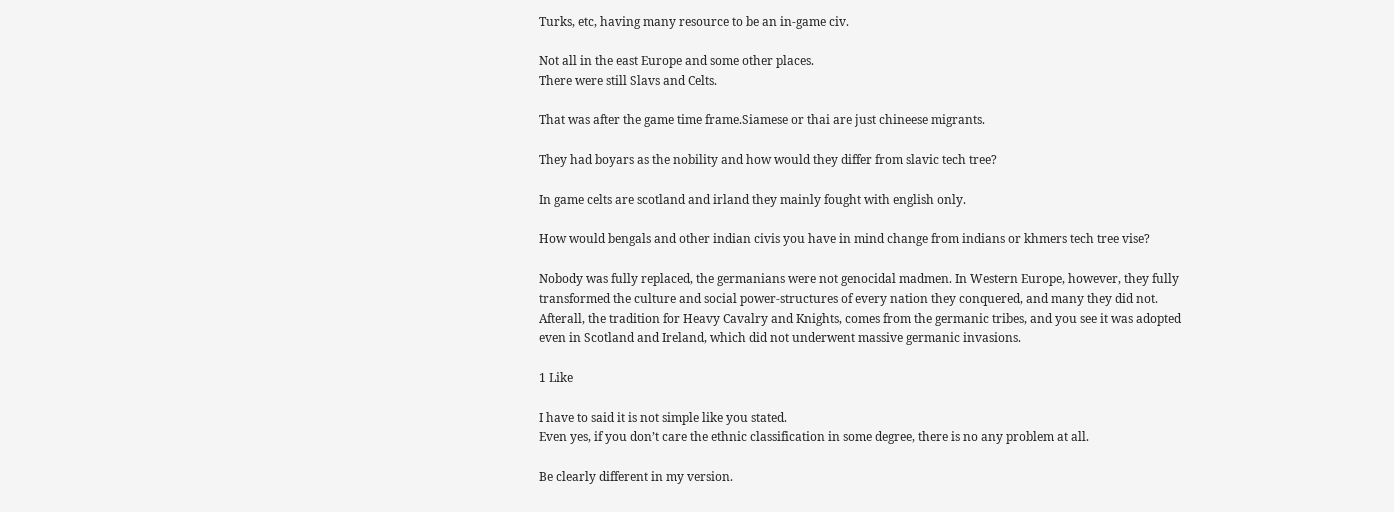Turks, etc, having many resource to be an in-game civ.

Not all in the east Europe and some other places.
There were still Slavs and Celts.

That was after the game time frame.Siamese or thai are just chineese migrants.

They had boyars as the nobility and how would they differ from slavic tech tree?

In game celts are scotland and irland they mainly fought with english only.

How would bengals and other indian civis you have in mind change from indians or khmers tech tree vise?

Nobody was fully replaced, the germanians were not genocidal madmen. In Western Europe, however, they fully transformed the culture and social power-structures of every nation they conquered, and many they did not.
Afterall, the tradition for Heavy Cavalry and Knights, comes from the germanic tribes, and you see it was adopted even in Scotland and Ireland, which did not underwent massive germanic invasions.

1 Like

I have to said it is not simple like you stated.
Even yes, if you don’t care the ethnic classification in some degree, there is no any problem at all.

Be clearly different in my version.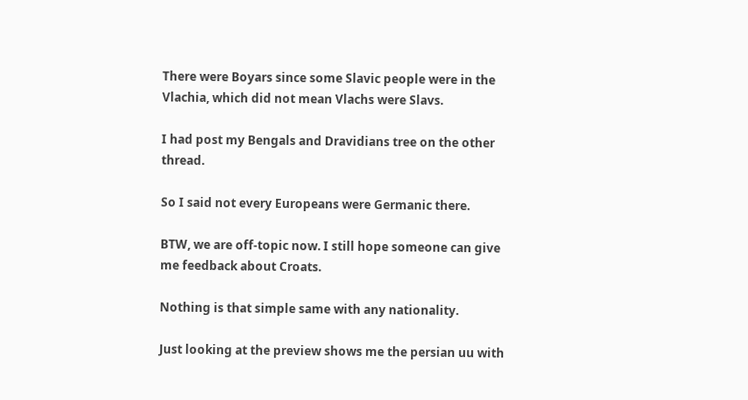There were Boyars since some Slavic people were in the Vlachia, which did not mean Vlachs were Slavs.

I had post my Bengals and Dravidians tree on the other thread.

So I said not every Europeans were Germanic there.

BTW, we are off-topic now. I still hope someone can give me feedback about Croats.

Nothing is that simple same with any nationality.

Just looking at the preview shows me the persian uu with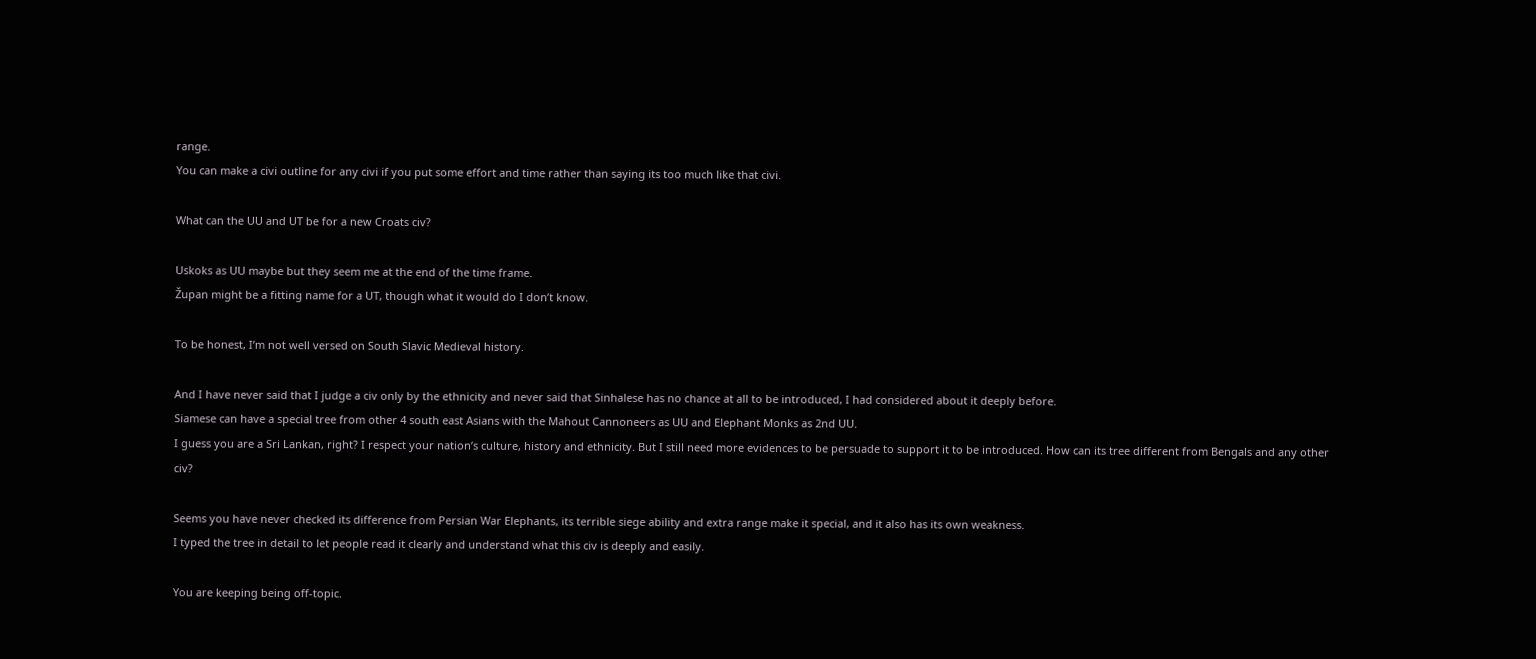range.
You can make a civi outline for any civi if you put some effort and time rather than saying its too much like that civi.

What can the UU and UT be for a new Croats civ?

Uskoks as UU maybe but they seem me at the end of the time frame.
Župan might be a fitting name for a UT, though what it would do I don’t know.

To be honest, I’m not well versed on South Slavic Medieval history.

And I have never said that I judge a civ only by the ethnicity and never said that Sinhalese has no chance at all to be introduced, I had considered about it deeply before.
Siamese can have a special tree from other 4 south east Asians with the Mahout Cannoneers as UU and Elephant Monks as 2nd UU.
I guess you are a Sri Lankan, right? I respect your nation’s culture, history and ethnicity. But I still need more evidences to be persuade to support it to be introduced. How can its tree different from Bengals and any other civ?

Seems you have never checked its difference from Persian War Elephants, its terrible siege ability and extra range make it special, and it also has its own weakness.
I typed the tree in detail to let people read it clearly and understand what this civ is deeply and easily.

You are keeping being off-topic.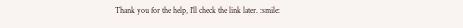Thank you for the help, I’ll check the link later. :smile: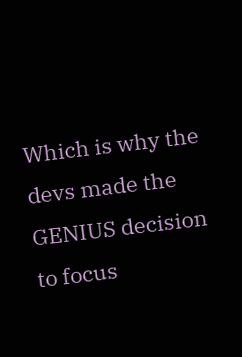Which is why the devs made the GENIUS decision to focus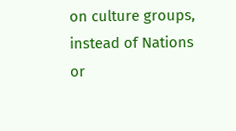on culture groups, instead of Nations or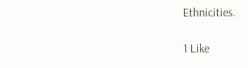Ethnicities.

1 Like